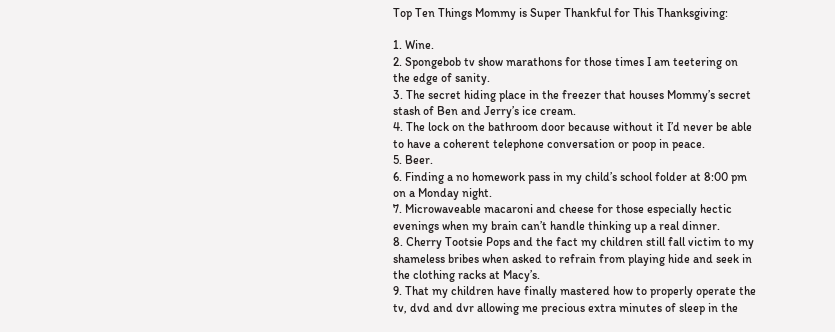Top Ten Things Mommy is Super Thankful for This Thanksgiving:

1. Wine.
2. Spongebob tv show marathons for those times I am teetering on the edge of sanity.
3. The secret hiding place in the freezer that houses Mommy’s secret stash of Ben and Jerry’s ice cream.
4. The lock on the bathroom door because without it I’d never be able to have a coherent telephone conversation or poop in peace.
5. Beer.
6. Finding a no homework pass in my child’s school folder at 8:00 pm on a Monday night.
7. Microwaveable macaroni and cheese for those especially hectic evenings when my brain can’t handle thinking up a real dinner.
8. Cherry Tootsie Pops and the fact my children still fall victim to my shameless bribes when asked to refrain from playing hide and seek in the clothing racks at Macy’s.
9. That my children have finally mastered how to properly operate the tv, dvd and dvr allowing me precious extra minutes of sleep in the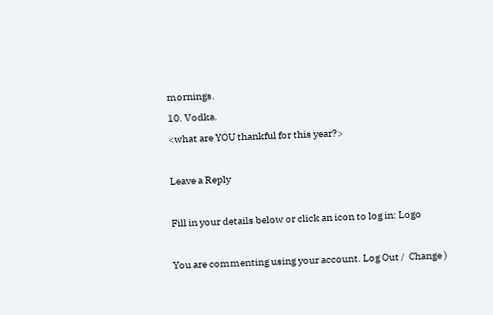mornings.
10. Vodka.
<what are YOU thankful for this year?>

Leave a Reply

Fill in your details below or click an icon to log in: Logo

You are commenting using your account. Log Out /  Change )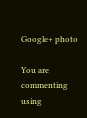Google+ photo

You are commenting using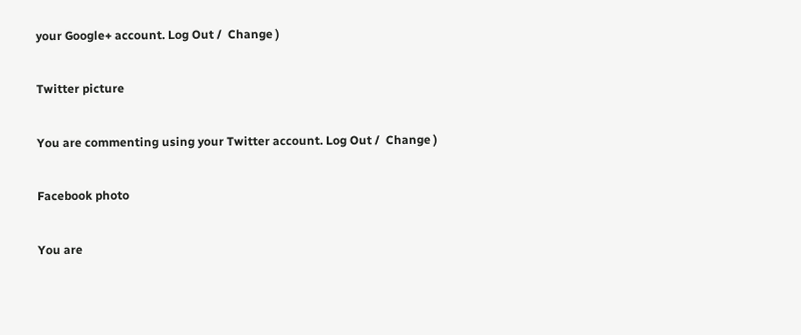your Google+ account. Log Out /  Change )

Twitter picture

You are commenting using your Twitter account. Log Out /  Change )

Facebook photo

You are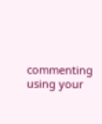commenting using your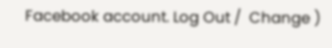Facebook account. Log Out /  Change )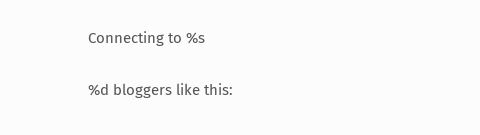Connecting to %s

%d bloggers like this: